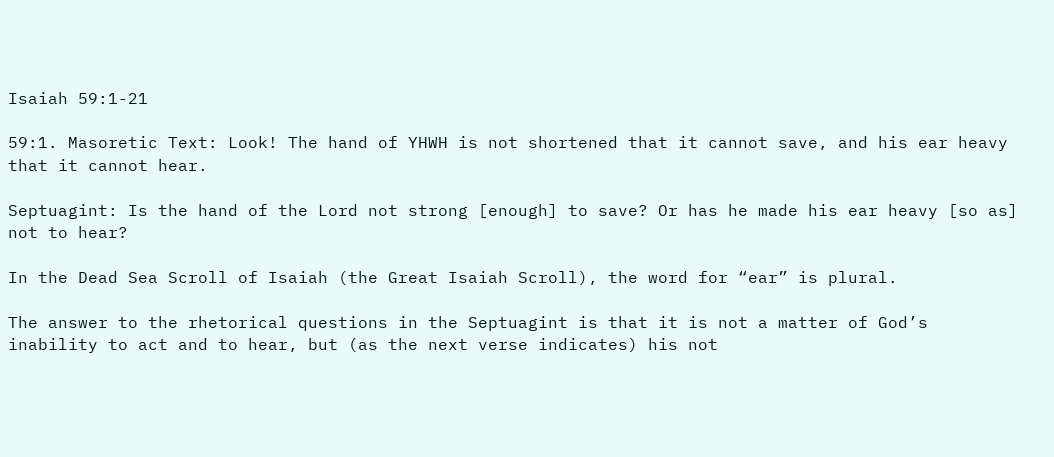Isaiah 59:1-21

59:1. Masoretic Text: Look! The hand of YHWH is not shortened that it cannot save, and his ear heavy that it cannot hear.

Septuagint: Is the hand of the Lord not strong [enough] to save? Or has he made his ear heavy [so as] not to hear?

In the Dead Sea Scroll of Isaiah (the Great Isaiah Scroll), the word for “ear” is plural.

The answer to the rhetorical questions in the Septuagint is that it is not a matter of God’s inability to act and to hear, but (as the next verse indicates) his not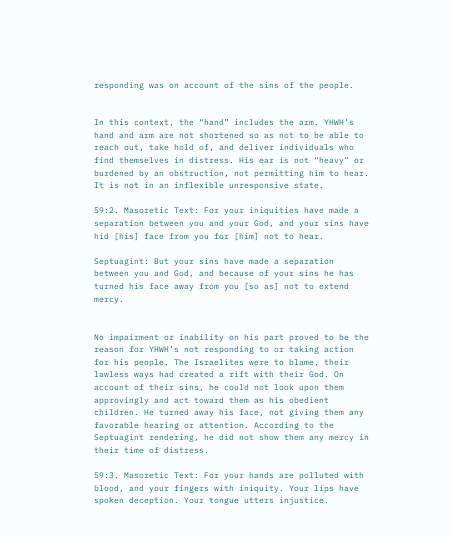responding was on account of the sins of the people.


In this context, the “hand” includes the arm. YHWH’s hand and arm are not shortened so as not to be able to reach out, take hold of, and deliver individuals who find themselves in distress. His ear is not “heavy” or burdened by an obstruction, not permitting him to hear. It is not in an inflexible unresponsive state.

59:2. Masoretic Text: For your iniquities have made a separation between you and your God, and your sins have hid [his] face from you for [him] not to hear.

Septuagint: But your sins have made a separation between you and God, and because of your sins he has turned his face away from you [so as] not to extend mercy.


No impairment or inability on his part proved to be the reason for YHWH’s not responding to or taking action for his people. The Israelites were to blame, their lawless ways had created a rift with their God. On account of their sins, he could not look upon them approvingly and act toward them as his obedient children. He turned away his face, not giving them any favorable hearing or attention. According to the Septuagint rendering, he did not show them any mercy in their time of distress.

59:3. Masoretic Text: For your hands are polluted with blood, and your fingers with iniquity. Your lips have spoken deception. Your tongue utters injustice.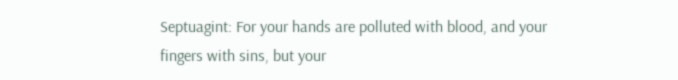Septuagint: For your hands are polluted with blood, and your fingers with sins, but your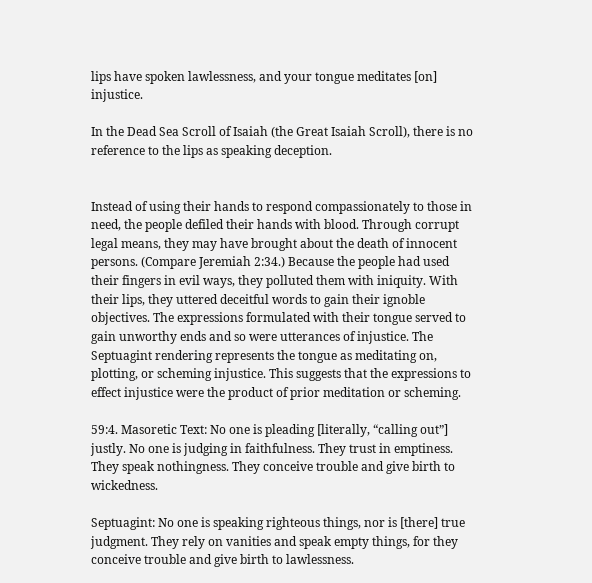lips have spoken lawlessness, and your tongue meditates [on] injustice.

In the Dead Sea Scroll of Isaiah (the Great Isaiah Scroll), there is no reference to the lips as speaking deception.


Instead of using their hands to respond compassionately to those in need, the people defiled their hands with blood. Through corrupt legal means, they may have brought about the death of innocent persons. (Compare Jeremiah 2:34.) Because the people had used their fingers in evil ways, they polluted them with iniquity. With their lips, they uttered deceitful words to gain their ignoble objectives. The expressions formulated with their tongue served to gain unworthy ends and so were utterances of injustice. The Septuagint rendering represents the tongue as meditating on, plotting, or scheming injustice. This suggests that the expressions to effect injustice were the product of prior meditation or scheming.

59:4. Masoretic Text: No one is pleading [literally, “calling out”] justly. No one is judging in faithfulness. They trust in emptiness. They speak nothingness. They conceive trouble and give birth to wickedness.

Septuagint: No one is speaking righteous things, nor is [there] true judgment. They rely on vanities and speak empty things, for they conceive trouble and give birth to lawlessness.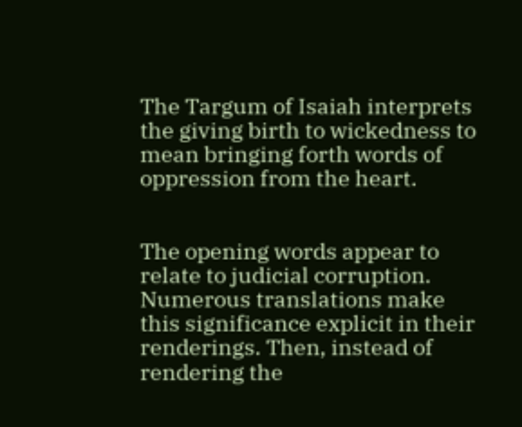The Targum of Isaiah interprets the giving birth to wickedness to mean bringing forth words of oppression from the heart.


The opening words appear to relate to judicial corruption. Numerous translations make this significance explicit in their renderings. Then, instead of rendering the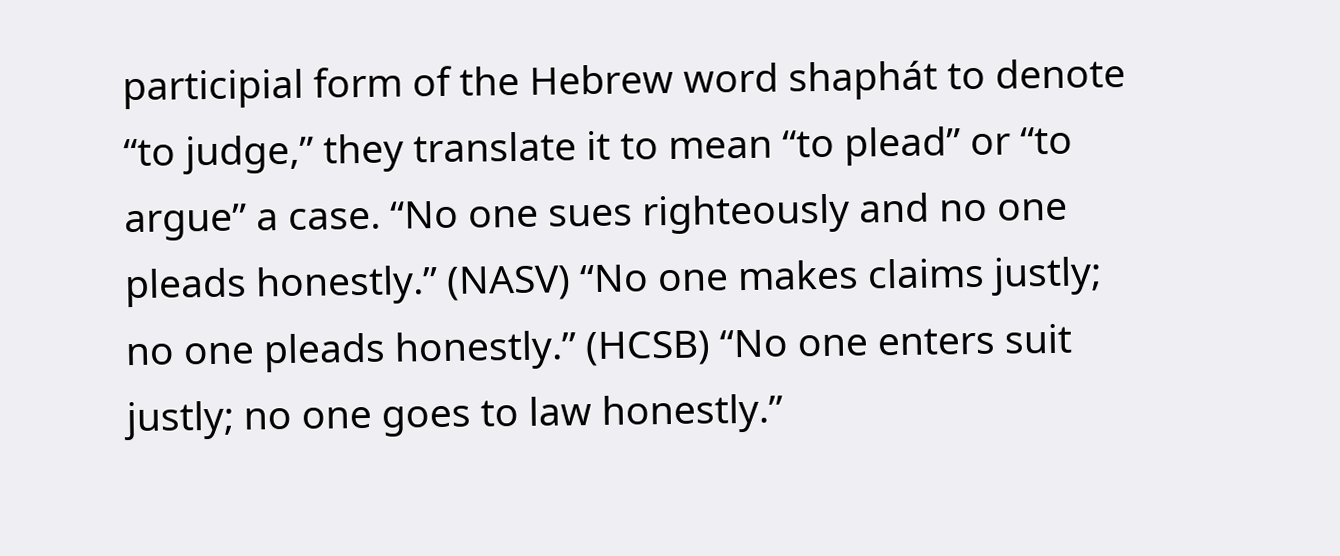participial form of the Hebrew word shaphát to denote “to judge,” they translate it to mean “to plead” or “to argue” a case. “No one sues righteously and no one pleads honestly.” (NASV) “No one makes claims justly; no one pleads honestly.” (HCSB) “No one enters suit justly; no one goes to law honestly.”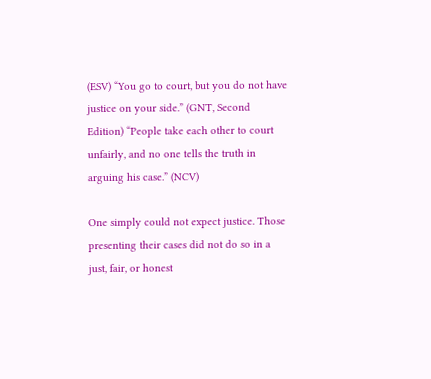(ESV) “You go to court, but you do not have justice on your side.” (GNT, Second Edition) “People take each other to court unfairly, and no one tells the truth in arguing his case.” (NCV)

One simply could not expect justice. Those presenting their cases did not do so in a just, fair, or honest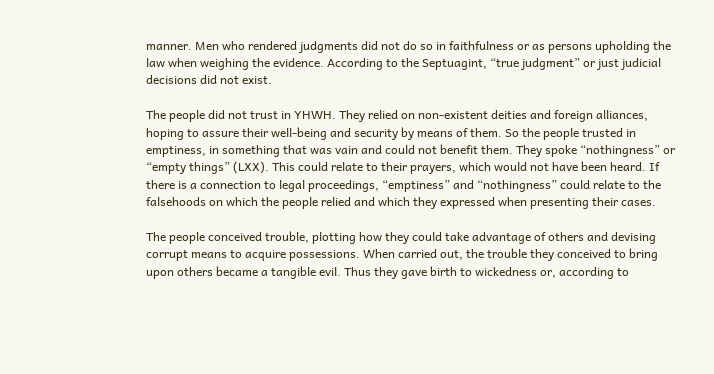manner. Men who rendered judgments did not do so in faithfulness or as persons upholding the law when weighing the evidence. According to the Septuagint, “true judgment” or just judicial decisions did not exist.

The people did not trust in YHWH. They relied on non-existent deities and foreign alliances, hoping to assure their well-being and security by means of them. So the people trusted in emptiness, in something that was vain and could not benefit them. They spoke “nothingness” or “empty things” (LXX). This could relate to their prayers, which would not have been heard. If there is a connection to legal proceedings, “emptiness” and “nothingness” could relate to the falsehoods on which the people relied and which they expressed when presenting their cases.

The people conceived trouble, plotting how they could take advantage of others and devising corrupt means to acquire possessions. When carried out, the trouble they conceived to bring upon others became a tangible evil. Thus they gave birth to wickedness or, according to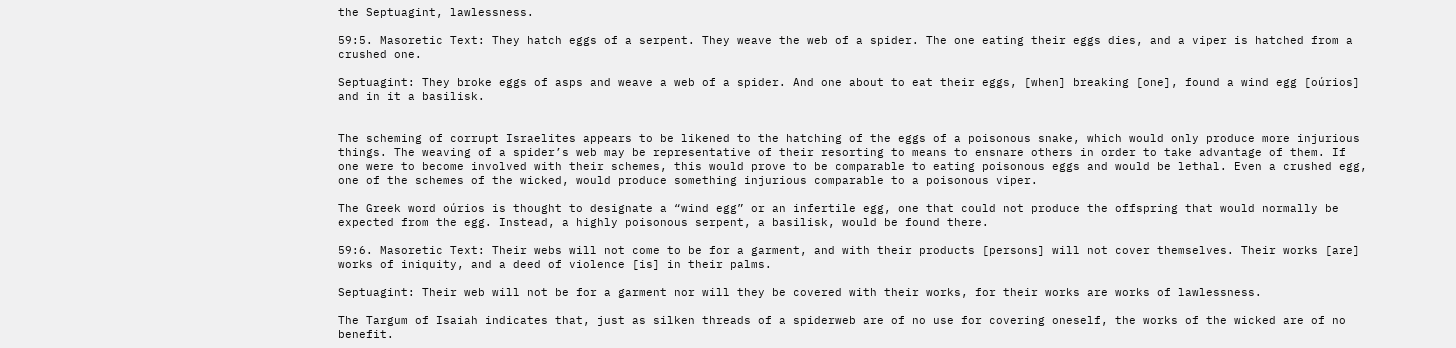the Septuagint, lawlessness.

59:5. Masoretic Text: They hatch eggs of a serpent. They weave the web of a spider. The one eating their eggs dies, and a viper is hatched from a crushed one.

Septuagint: They broke eggs of asps and weave a web of a spider. And one about to eat their eggs, [when] breaking [one], found a wind egg [oúrios] and in it a basilisk.


The scheming of corrupt Israelites appears to be likened to the hatching of the eggs of a poisonous snake, which would only produce more injurious things. The weaving of a spider’s web may be representative of their resorting to means to ensnare others in order to take advantage of them. If one were to become involved with their schemes, this would prove to be comparable to eating poisonous eggs and would be lethal. Even a crushed egg, one of the schemes of the wicked, would produce something injurious comparable to a poisonous viper.

The Greek word oúrios is thought to designate a “wind egg” or an infertile egg, one that could not produce the offspring that would normally be expected from the egg. Instead, a highly poisonous serpent, a basilisk, would be found there.

59:6. Masoretic Text: Their webs will not come to be for a garment, and with their products [persons] will not cover themselves. Their works [are] works of iniquity, and a deed of violence [is] in their palms.

Septuagint: Their web will not be for a garment nor will they be covered with their works, for their works are works of lawlessness.

The Targum of Isaiah indicates that, just as silken threads of a spiderweb are of no use for covering oneself, the works of the wicked are of no benefit.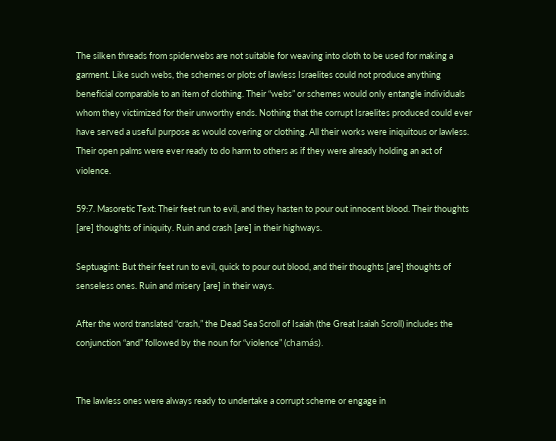The silken threads from spiderwebs are not suitable for weaving into cloth to be used for making a garment. Like such webs, the schemes or plots of lawless Israelites could not produce anything beneficial comparable to an item of clothing. Their “webs” or schemes would only entangle individuals whom they victimized for their unworthy ends. Nothing that the corrupt Israelites produced could ever have served a useful purpose as would covering or clothing. All their works were iniquitous or lawless. Their open palms were ever ready to do harm to others as if they were already holding an act of violence.

59:7. Masoretic Text: Their feet run to evil, and they hasten to pour out innocent blood. Their thoughts [are] thoughts of iniquity. Ruin and crash [are] in their highways.

Septuagint: But their feet run to evil, quick to pour out blood, and their thoughts [are] thoughts of senseless ones. Ruin and misery [are] in their ways.

After the word translated “crash,” the Dead Sea Scroll of Isaiah (the Great Isaiah Scroll) includes the conjunction “and” followed by the noun for “violence” (chamás).


The lawless ones were always ready to undertake a corrupt scheme or engage in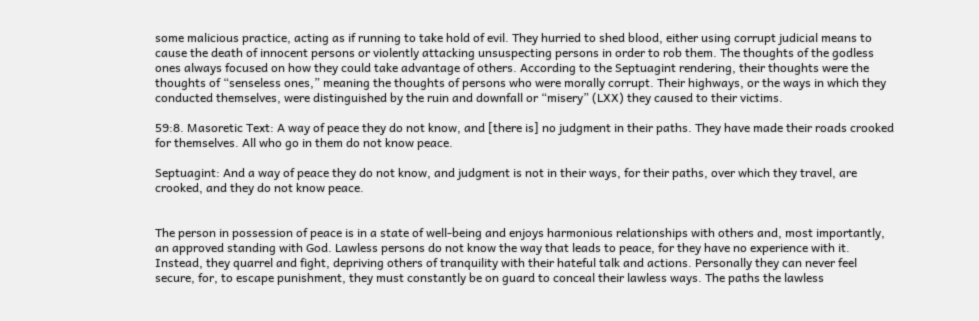some malicious practice, acting as if running to take hold of evil. They hurried to shed blood, either using corrupt judicial means to cause the death of innocent persons or violently attacking unsuspecting persons in order to rob them. The thoughts of the godless ones always focused on how they could take advantage of others. According to the Septuagint rendering, their thoughts were the thoughts of “senseless ones,” meaning the thoughts of persons who were morally corrupt. Their highways, or the ways in which they conducted themselves, were distinguished by the ruin and downfall or “misery” (LXX) they caused to their victims.

59:8. Masoretic Text: A way of peace they do not know, and [there is] no judgment in their paths. They have made their roads crooked for themselves. All who go in them do not know peace.

Septuagint: And a way of peace they do not know, and judgment is not in their ways, for their paths, over which they travel, are crooked, and they do not know peace.


The person in possession of peace is in a state of well-being and enjoys harmonious relationships with others and, most importantly, an approved standing with God. Lawless persons do not know the way that leads to peace, for they have no experience with it. Instead, they quarrel and fight, depriving others of tranquility with their hateful talk and actions. Personally they can never feel secure, for, to escape punishment, they must constantly be on guard to conceal their lawless ways. The paths the lawless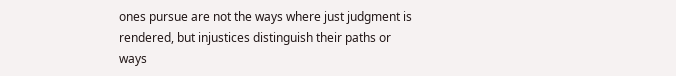ones pursue are not the ways where just judgment is rendered, but injustices distinguish their paths or ways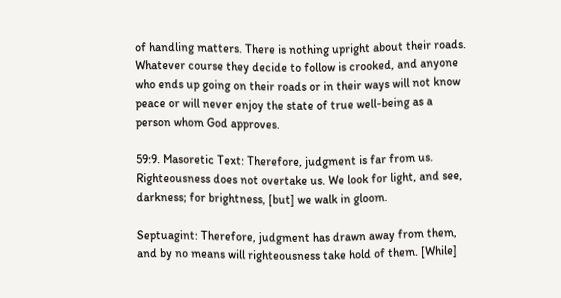of handling matters. There is nothing upright about their roads. Whatever course they decide to follow is crooked, and anyone who ends up going on their roads or in their ways will not know peace or will never enjoy the state of true well-being as a person whom God approves.

59:9. Masoretic Text: Therefore, judgment is far from us. Righteousness does not overtake us. We look for light, and see, darkness; for brightness, [but] we walk in gloom.

Septuagint: Therefore, judgment has drawn away from them, and by no means will righteousness take hold of them. [While]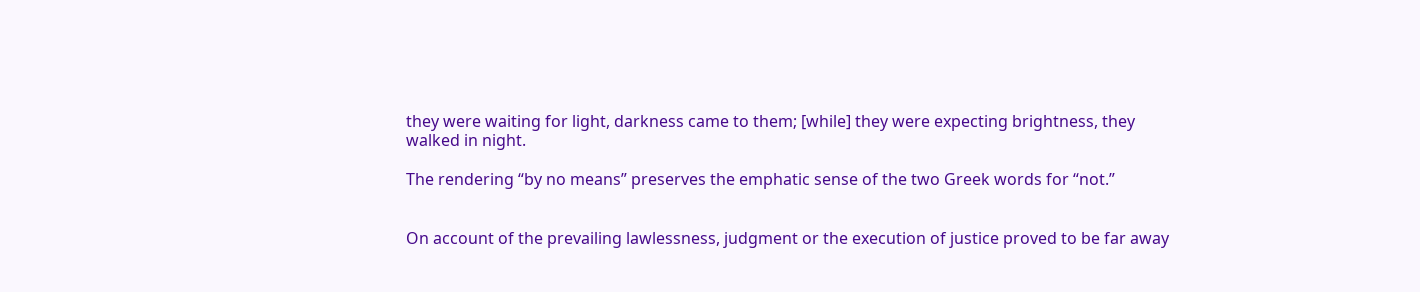they were waiting for light, darkness came to them; [while] they were expecting brightness, they walked in night.

The rendering “by no means” preserves the emphatic sense of the two Greek words for “not.”


On account of the prevailing lawlessness, judgment or the execution of justice proved to be far away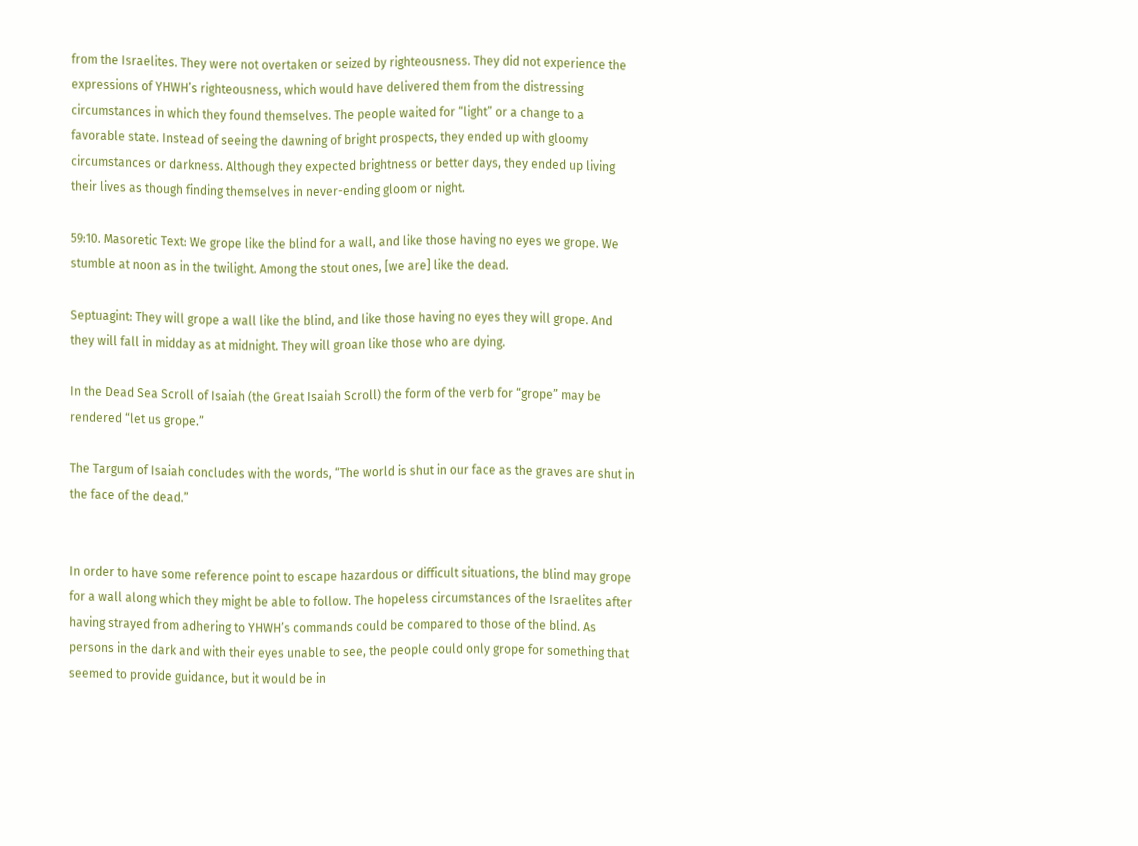from the Israelites. They were not overtaken or seized by righteousness. They did not experience the expressions of YHWH’s righteousness, which would have delivered them from the distressing circumstances in which they found themselves. The people waited for “light” or a change to a favorable state. Instead of seeing the dawning of bright prospects, they ended up with gloomy circumstances or darkness. Although they expected brightness or better days, they ended up living their lives as though finding themselves in never-ending gloom or night.

59:10. Masoretic Text: We grope like the blind for a wall, and like those having no eyes we grope. We stumble at noon as in the twilight. Among the stout ones, [we are] like the dead.

Septuagint: They will grope a wall like the blind, and like those having no eyes they will grope. And they will fall in midday as at midnight. They will groan like those who are dying.

In the Dead Sea Scroll of Isaiah (the Great Isaiah Scroll) the form of the verb for “grope” may be rendered “let us grope.”

The Targum of Isaiah concludes with the words, “The world is shut in our face as the graves are shut in the face of the dead.”


In order to have some reference point to escape hazardous or difficult situations, the blind may grope for a wall along which they might be able to follow. The hopeless circumstances of the Israelites after having strayed from adhering to YHWH’s commands could be compared to those of the blind. As persons in the dark and with their eyes unable to see, the people could only grope for something that seemed to provide guidance, but it would be in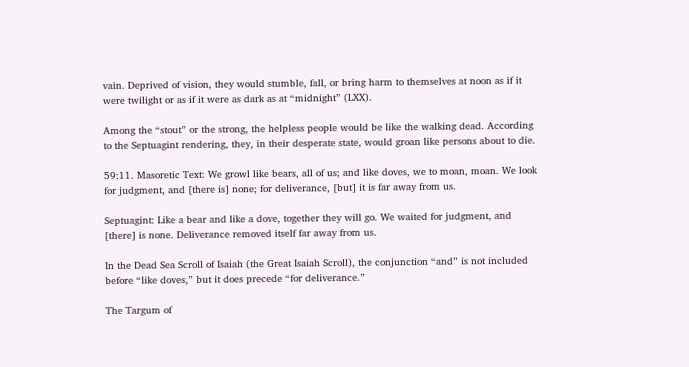vain. Deprived of vision, they would stumble, fall, or bring harm to themselves at noon as if it were twilight or as if it were as dark as at “midnight” (LXX).

Among the “stout” or the strong, the helpless people would be like the walking dead. According to the Septuagint rendering, they, in their desperate state, would groan like persons about to die.

59:11. Masoretic Text: We growl like bears, all of us; and like doves, we to moan, moan. We look for judgment, and [there is] none; for deliverance, [but] it is far away from us.

Septuagint: Like a bear and like a dove, together they will go. We waited for judgment, and [there] is none. Deliverance removed itself far away from us.

In the Dead Sea Scroll of Isaiah (the Great Isaiah Scroll), the conjunction “and” is not included before “like doves,” but it does precede “for deliverance.”

The Targum of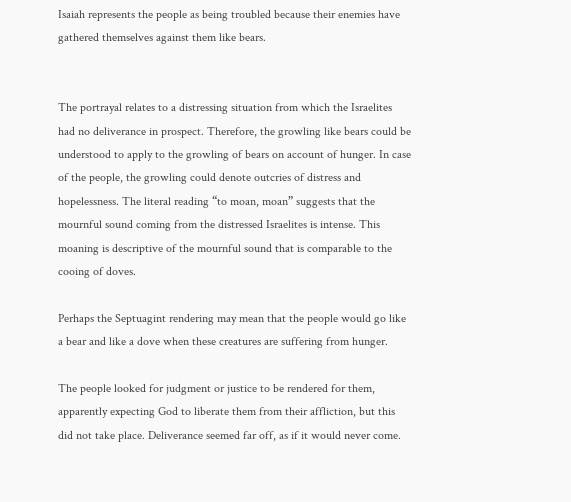Isaiah represents the people as being troubled because their enemies have gathered themselves against them like bears.


The portrayal relates to a distressing situation from which the Israelites had no deliverance in prospect. Therefore, the growling like bears could be understood to apply to the growling of bears on account of hunger. In case of the people, the growling could denote outcries of distress and hopelessness. The literal reading “to moan, moan” suggests that the mournful sound coming from the distressed Israelites is intense. This moaning is descriptive of the mournful sound that is comparable to the cooing of doves.

Perhaps the Septuagint rendering may mean that the people would go like a bear and like a dove when these creatures are suffering from hunger.

The people looked for judgment or justice to be rendered for them, apparently expecting God to liberate them from their affliction, but this did not take place. Deliverance seemed far off, as if it would never come.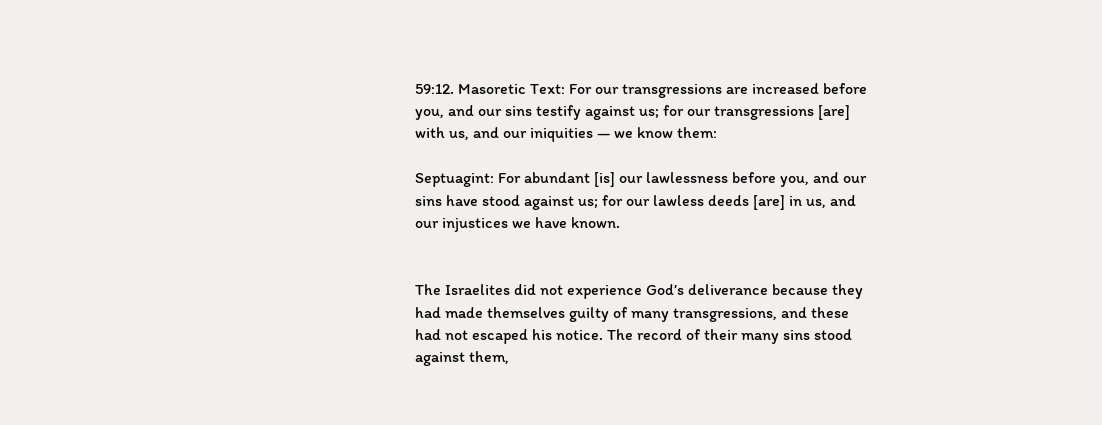59:12. Masoretic Text: For our transgressions are increased before you, and our sins testify against us; for our transgressions [are] with us, and our iniquities — we know them:

Septuagint: For abundant [is] our lawlessness before you, and our sins have stood against us; for our lawless deeds [are] in us, and our injustices we have known.


The Israelites did not experience God’s deliverance because they had made themselves guilty of many transgressions, and these had not escaped his notice. The record of their many sins stood against them,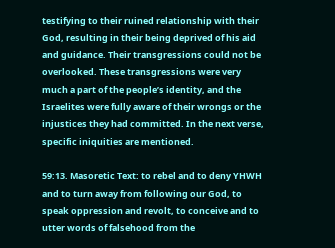testifying to their ruined relationship with their God, resulting in their being deprived of his aid and guidance. Their transgressions could not be overlooked. These transgressions were very much a part of the people’s identity, and the Israelites were fully aware of their wrongs or the injustices they had committed. In the next verse, specific iniquities are mentioned.

59:13. Masoretic Text: to rebel and to deny YHWH and to turn away from following our God, to speak oppression and revolt, to conceive and to utter words of falsehood from the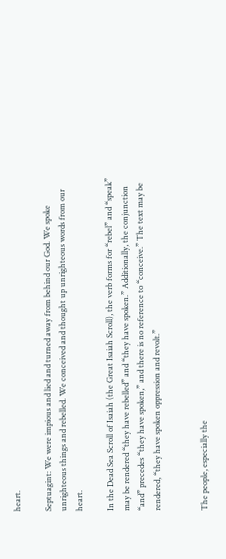heart.

Septuagint: We were impious and lied and turned away from behind our God. We spoke unrighteous things and rebelled. We conceived and thought up unrighteous words from our heart.

In the Dead Sea Scroll of Isaiah (the Great Isaiah Scroll), the verb forms for “rebel” and “speak” may be rendered “they have rebelled” and “they have spoken.” Additionally, the conjunction “and” precedes “they have spoken,” and there is no reference to “conceive.” The text may be rendered, “they have spoken oppression and revolt.”


The people, especially the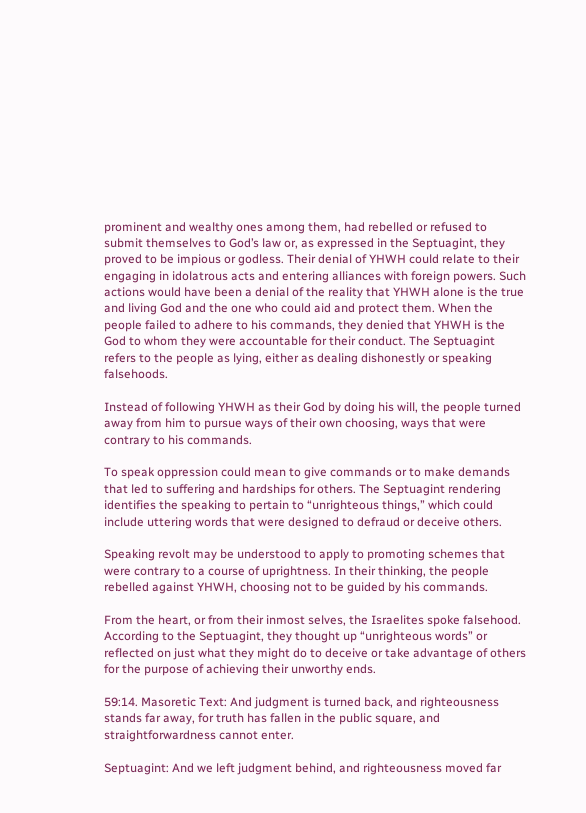prominent and wealthy ones among them, had rebelled or refused to submit themselves to God’s law or, as expressed in the Septuagint, they proved to be impious or godless. Their denial of YHWH could relate to their engaging in idolatrous acts and entering alliances with foreign powers. Such actions would have been a denial of the reality that YHWH alone is the true and living God and the one who could aid and protect them. When the people failed to adhere to his commands, they denied that YHWH is the God to whom they were accountable for their conduct. The Septuagint refers to the people as lying, either as dealing dishonestly or speaking falsehoods.

Instead of following YHWH as their God by doing his will, the people turned away from him to pursue ways of their own choosing, ways that were contrary to his commands.

To speak oppression could mean to give commands or to make demands that led to suffering and hardships for others. The Septuagint rendering identifies the speaking to pertain to “unrighteous things,” which could include uttering words that were designed to defraud or deceive others.

Speaking revolt may be understood to apply to promoting schemes that were contrary to a course of uprightness. In their thinking, the people rebelled against YHWH, choosing not to be guided by his commands.

From the heart, or from their inmost selves, the Israelites spoke falsehood. According to the Septuagint, they thought up “unrighteous words” or reflected on just what they might do to deceive or take advantage of others for the purpose of achieving their unworthy ends.

59:14. Masoretic Text: And judgment is turned back, and righteousness stands far away, for truth has fallen in the public square, and straightforwardness cannot enter.

Septuagint: And we left judgment behind, and righteousness moved far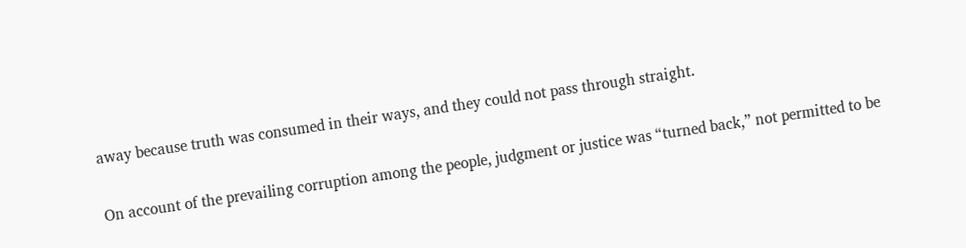away because truth was consumed in their ways, and they could not pass through straight.


On account of the prevailing corruption among the people, judgment or justice was “turned back,” not permitted to be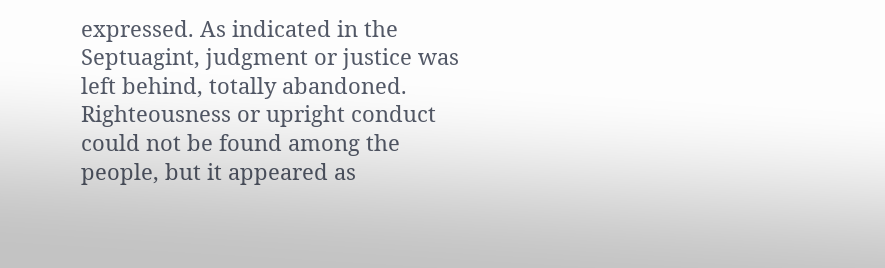expressed. As indicated in the Septuagint, judgment or justice was left behind, totally abandoned. Righteousness or upright conduct could not be found among the people, but it appeared as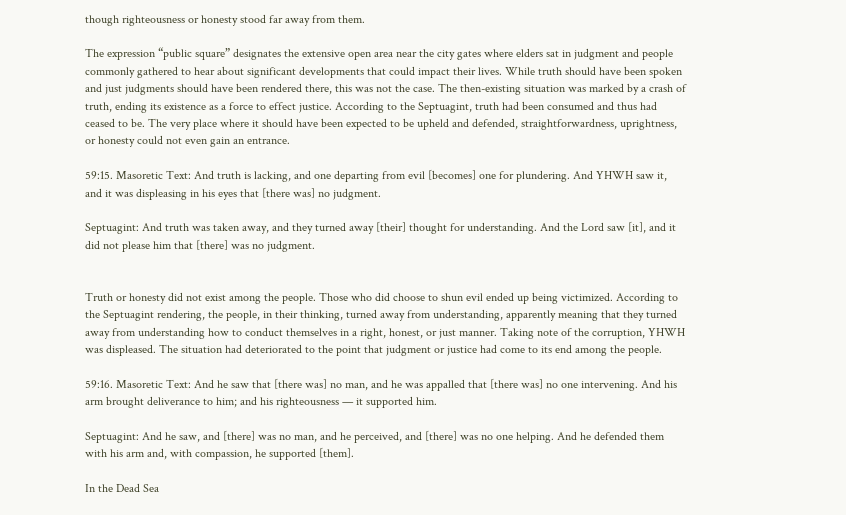though righteousness or honesty stood far away from them.

The expression “public square” designates the extensive open area near the city gates where elders sat in judgment and people commonly gathered to hear about significant developments that could impact their lives. While truth should have been spoken and just judgments should have been rendered there, this was not the case. The then-existing situation was marked by a crash of truth, ending its existence as a force to effect justice. According to the Septuagint, truth had been consumed and thus had ceased to be. The very place where it should have been expected to be upheld and defended, straightforwardness, uprightness, or honesty could not even gain an entrance.

59:15. Masoretic Text: And truth is lacking, and one departing from evil [becomes] one for plundering. And YHWH saw it, and it was displeasing in his eyes that [there was] no judgment.

Septuagint: And truth was taken away, and they turned away [their] thought for understanding. And the Lord saw [it], and it did not please him that [there] was no judgment.


Truth or honesty did not exist among the people. Those who did choose to shun evil ended up being victimized. According to the Septuagint rendering, the people, in their thinking, turned away from understanding, apparently meaning that they turned away from understanding how to conduct themselves in a right, honest, or just manner. Taking note of the corruption, YHWH was displeased. The situation had deteriorated to the point that judgment or justice had come to its end among the people.

59:16. Masoretic Text: And he saw that [there was] no man, and he was appalled that [there was] no one intervening. And his arm brought deliverance to him; and his righteousness — it supported him.

Septuagint: And he saw, and [there] was no man, and he perceived, and [there] was no one helping. And he defended them with his arm and, with compassion, he supported [them].

In the Dead Sea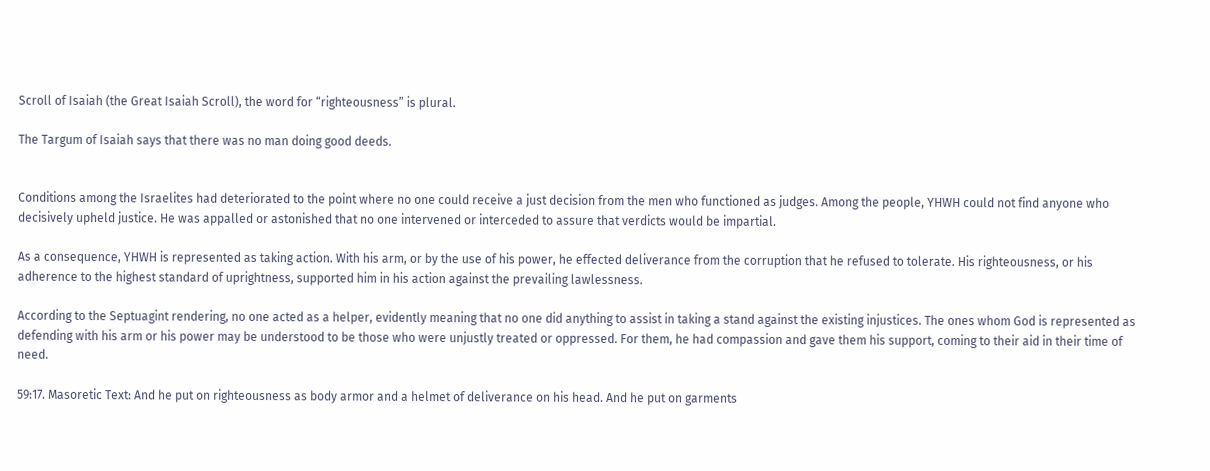Scroll of Isaiah (the Great Isaiah Scroll), the word for “righteousness” is plural.

The Targum of Isaiah says that there was no man doing good deeds.


Conditions among the Israelites had deteriorated to the point where no one could receive a just decision from the men who functioned as judges. Among the people, YHWH could not find anyone who decisively upheld justice. He was appalled or astonished that no one intervened or interceded to assure that verdicts would be impartial.

As a consequence, YHWH is represented as taking action. With his arm, or by the use of his power, he effected deliverance from the corruption that he refused to tolerate. His righteousness, or his adherence to the highest standard of uprightness, supported him in his action against the prevailing lawlessness.

According to the Septuagint rendering, no one acted as a helper, evidently meaning that no one did anything to assist in taking a stand against the existing injustices. The ones whom God is represented as defending with his arm or his power may be understood to be those who were unjustly treated or oppressed. For them, he had compassion and gave them his support, coming to their aid in their time of need.

59:17. Masoretic Text: And he put on righteousness as body armor and a helmet of deliverance on his head. And he put on garments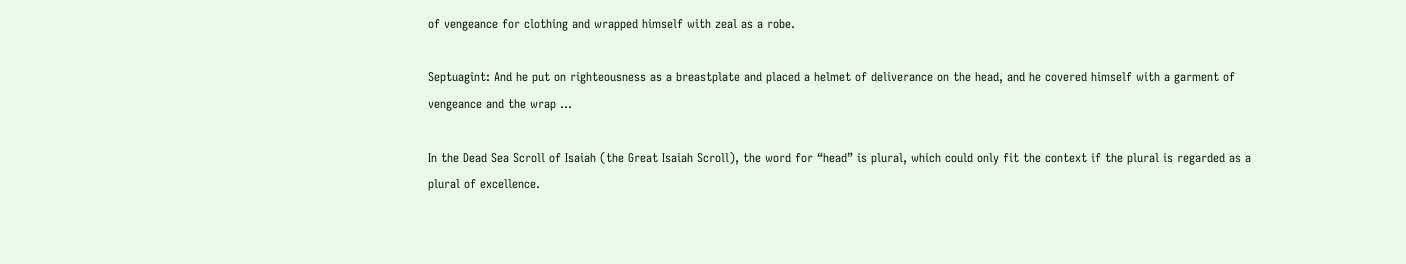of vengeance for clothing and wrapped himself with zeal as a robe.

Septuagint: And he put on righteousness as a breastplate and placed a helmet of deliverance on the head, and he covered himself with a garment of vengeance and the wrap …

In the Dead Sea Scroll of Isaiah (the Great Isaiah Scroll), the word for “head” is plural, which could only fit the context if the plural is regarded as a plural of excellence.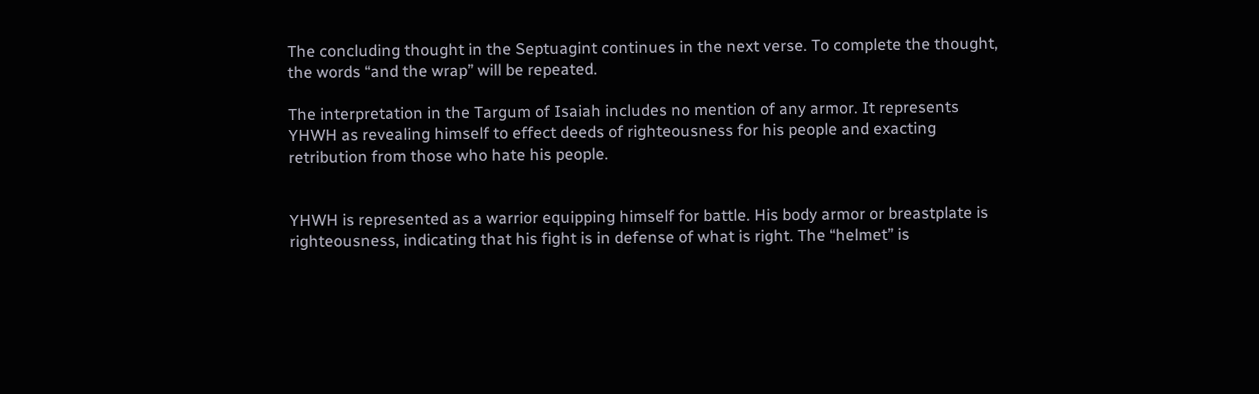The concluding thought in the Septuagint continues in the next verse. To complete the thought, the words “and the wrap” will be repeated.

The interpretation in the Targum of Isaiah includes no mention of any armor. It represents YHWH as revealing himself to effect deeds of righteousness for his people and exacting retribution from those who hate his people.


YHWH is represented as a warrior equipping himself for battle. His body armor or breastplate is righteousness, indicating that his fight is in defense of what is right. The “helmet” is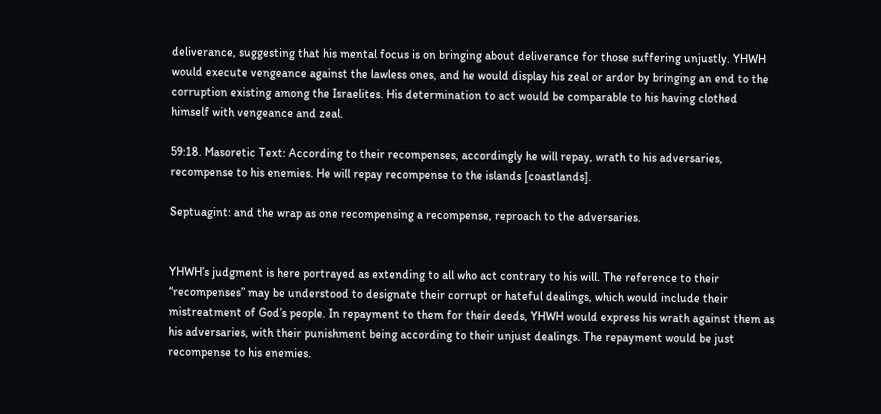deliverance, suggesting that his mental focus is on bringing about deliverance for those suffering unjustly. YHWH would execute vengeance against the lawless ones, and he would display his zeal or ardor by bringing an end to the corruption existing among the Israelites. His determination to act would be comparable to his having clothed himself with vengeance and zeal.

59:18. Masoretic Text: According to their recompenses, accordingly he will repay, wrath to his adversaries, recompense to his enemies. He will repay recompense to the islands [coastlands].

Septuagint: and the wrap as one recompensing a recompense, reproach to the adversaries.


YHWH’s judgment is here portrayed as extending to all who act contrary to his will. The reference to their “recompenses” may be understood to designate their corrupt or hateful dealings, which would include their mistreatment of God’s people. In repayment to them for their deeds, YHWH would express his wrath against them as his adversaries, with their punishment being according to their unjust dealings. The repayment would be just recompense to his enemies.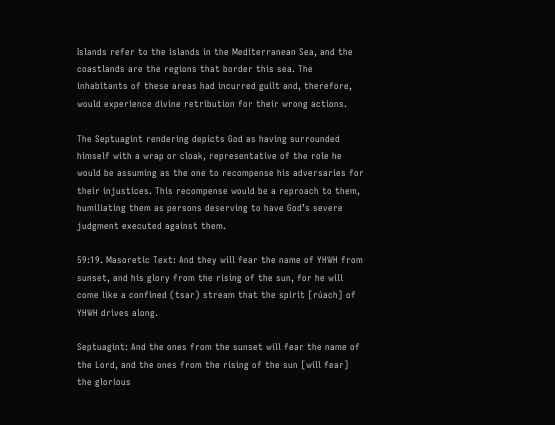Islands refer to the islands in the Mediterranean Sea, and the coastlands are the regions that border this sea. The inhabitants of these areas had incurred guilt and, therefore, would experience divine retribution for their wrong actions.

The Septuagint rendering depicts God as having surrounded himself with a wrap or cloak, representative of the role he would be assuming as the one to recompense his adversaries for their injustices. This recompense would be a reproach to them, humiliating them as persons deserving to have God’s severe judgment executed against them.

59:19. Masoretic Text: And they will fear the name of YHWH from sunset, and his glory from the rising of the sun, for he will come like a confined (tsar) stream that the spirit [rúach] of YHWH drives along.

Septuagint: And the ones from the sunset will fear the name of the Lord, and the ones from the rising of the sun [will fear] the glorious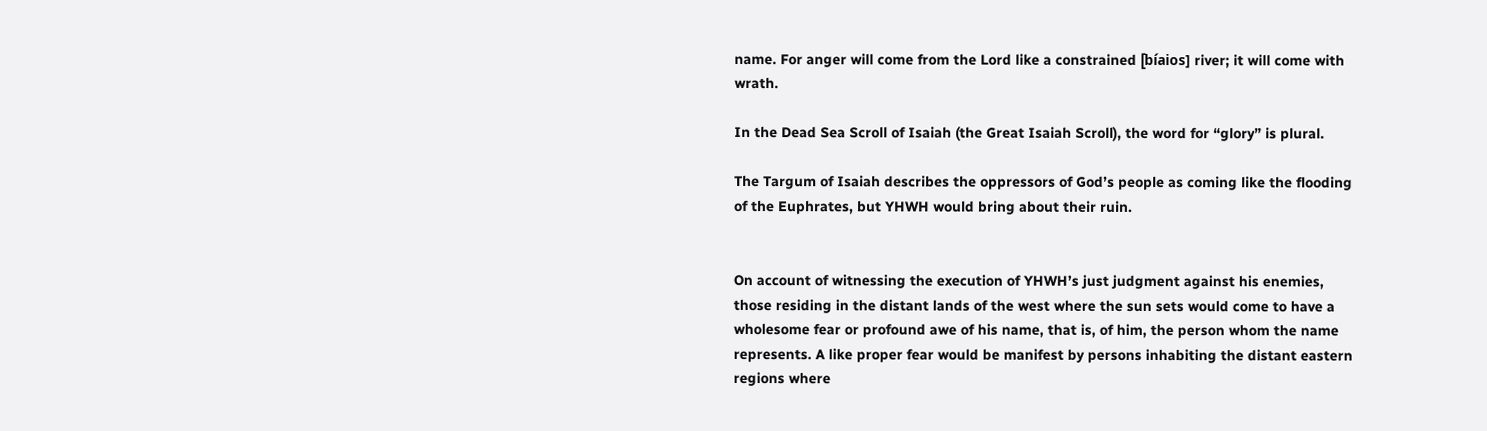name. For anger will come from the Lord like a constrained [bíaios] river; it will come with wrath.

In the Dead Sea Scroll of Isaiah (the Great Isaiah Scroll), the word for “glory” is plural.

The Targum of Isaiah describes the oppressors of God’s people as coming like the flooding of the Euphrates, but YHWH would bring about their ruin.


On account of witnessing the execution of YHWH’s just judgment against his enemies, those residing in the distant lands of the west where the sun sets would come to have a wholesome fear or profound awe of his name, that is, of him, the person whom the name represents. A like proper fear would be manifest by persons inhabiting the distant eastern regions where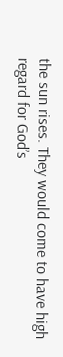the sun rises. They would come to have high regard for God’s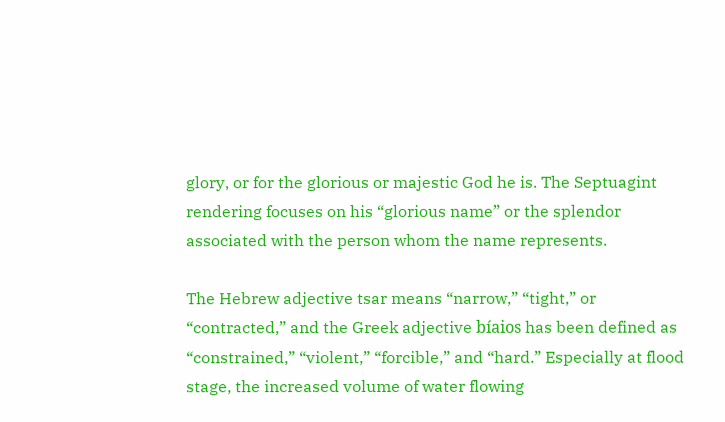glory, or for the glorious or majestic God he is. The Septuagint rendering focuses on his “glorious name” or the splendor associated with the person whom the name represents.

The Hebrew adjective tsar means “narrow,” “tight,” or “contracted,” and the Greek adjective bíaios has been defined as “constrained,” “violent,” “forcible,” and “hard.” Especially at flood stage, the increased volume of water flowing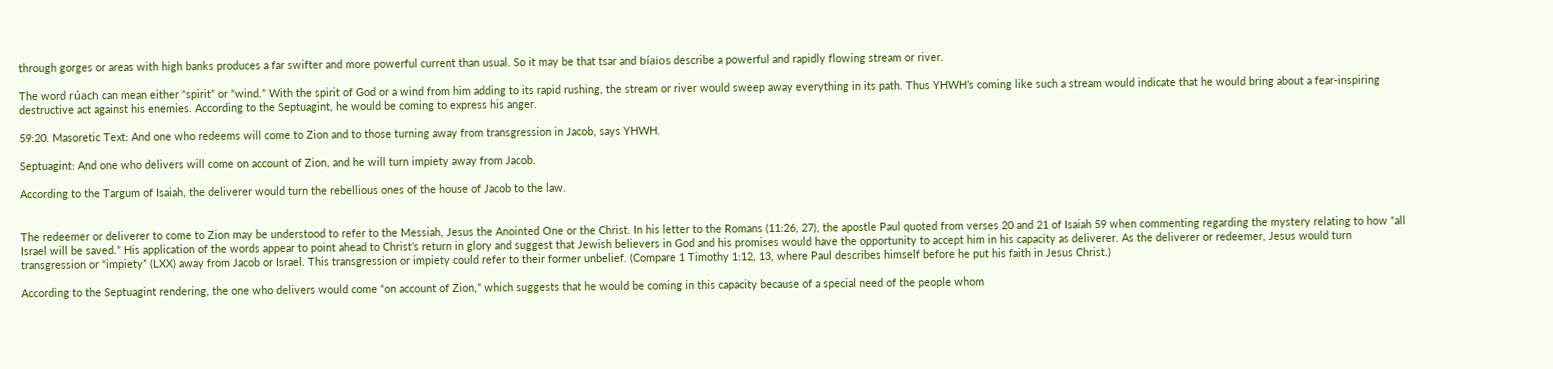through gorges or areas with high banks produces a far swifter and more powerful current than usual. So it may be that tsar and bíaios describe a powerful and rapidly flowing stream or river.

The word rúach can mean either “spirit” or “wind.” With the spirit of God or a wind from him adding to its rapid rushing, the stream or river would sweep away everything in its path. Thus YHWH’s coming like such a stream would indicate that he would bring about a fear-inspiring destructive act against his enemies. According to the Septuagint, he would be coming to express his anger.

59:20. Masoretic Text: And one who redeems will come to Zion and to those turning away from transgression in Jacob, says YHWH.

Septuagint: And one who delivers will come on account of Zion, and he will turn impiety away from Jacob.

According to the Targum of Isaiah, the deliverer would turn the rebellious ones of the house of Jacob to the law.


The redeemer or deliverer to come to Zion may be understood to refer to the Messiah, Jesus the Anointed One or the Christ. In his letter to the Romans (11:26, 27), the apostle Paul quoted from verses 20 and 21 of Isaiah 59 when commenting regarding the mystery relating to how “all Israel will be saved.” His application of the words appear to point ahead to Christ’s return in glory and suggest that Jewish believers in God and his promises would have the opportunity to accept him in his capacity as deliverer. As the deliverer or redeemer, Jesus would turn transgression or “impiety” (LXX) away from Jacob or Israel. This transgression or impiety could refer to their former unbelief. (Compare 1 Timothy 1:12, 13, where Paul describes himself before he put his faith in Jesus Christ.)

According to the Septuagint rendering, the one who delivers would come “on account of Zion,” which suggests that he would be coming in this capacity because of a special need of the people whom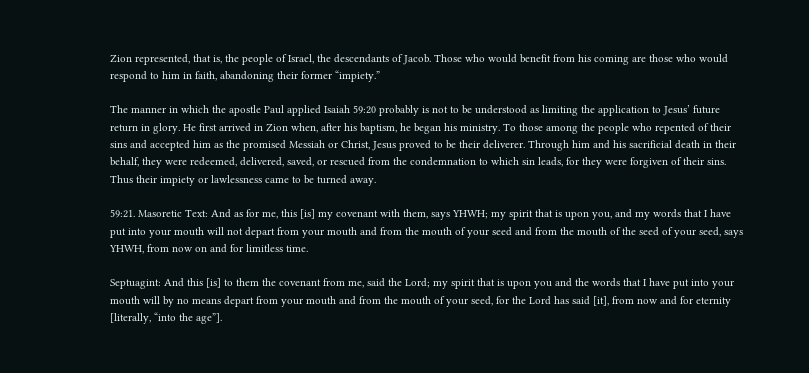Zion represented, that is, the people of Israel, the descendants of Jacob. Those who would benefit from his coming are those who would respond to him in faith, abandoning their former “impiety.”

The manner in which the apostle Paul applied Isaiah 59:20 probably is not to be understood as limiting the application to Jesus’ future return in glory. He first arrived in Zion when, after his baptism, he began his ministry. To those among the people who repented of their sins and accepted him as the promised Messiah or Christ, Jesus proved to be their deliverer. Through him and his sacrificial death in their behalf, they were redeemed, delivered, saved, or rescued from the condemnation to which sin leads, for they were forgiven of their sins. Thus their impiety or lawlessness came to be turned away.

59:21. Masoretic Text: And as for me, this [is] my covenant with them, says YHWH; my spirit that is upon you, and my words that I have put into your mouth will not depart from your mouth and from the mouth of your seed and from the mouth of the seed of your seed, says YHWH, from now on and for limitless time.

Septuagint: And this [is] to them the covenant from me, said the Lord; my spirit that is upon you and the words that I have put into your mouth will by no means depart from your mouth and from the mouth of your seed, for the Lord has said [it], from now and for eternity [literally, “into the age”].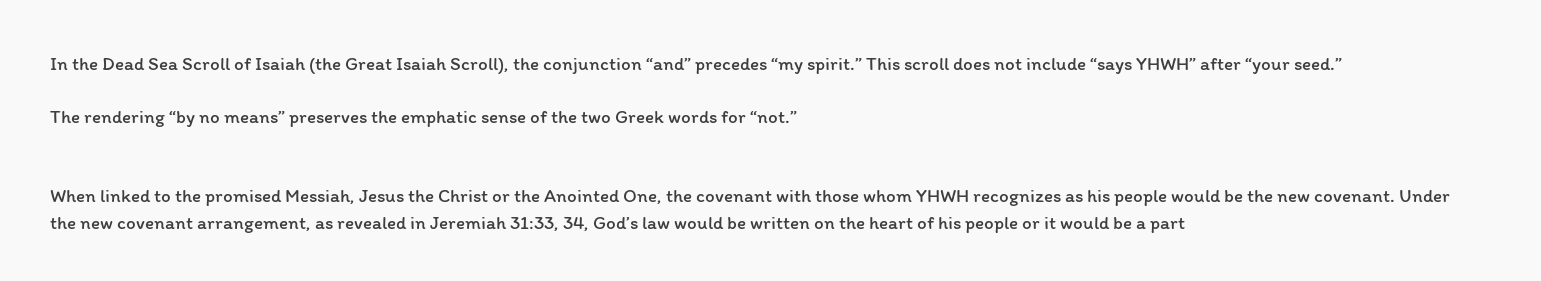In the Dead Sea Scroll of Isaiah (the Great Isaiah Scroll), the conjunction “and” precedes “my spirit.” This scroll does not include “says YHWH” after “your seed.”

The rendering “by no means” preserves the emphatic sense of the two Greek words for “not.”


When linked to the promised Messiah, Jesus the Christ or the Anointed One, the covenant with those whom YHWH recognizes as his people would be the new covenant. Under the new covenant arrangement, as revealed in Jeremiah 31:33, 34, God’s law would be written on the heart of his people or it would be a part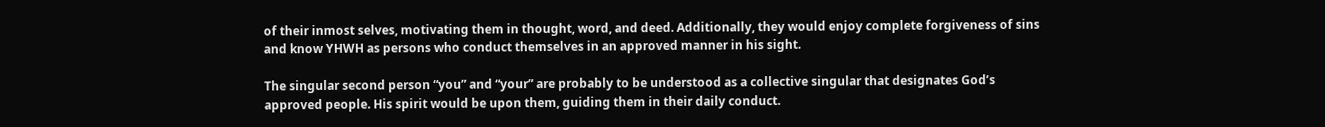of their inmost selves, motivating them in thought, word, and deed. Additionally, they would enjoy complete forgiveness of sins and know YHWH as persons who conduct themselves in an approved manner in his sight.

The singular second person “you” and “your” are probably to be understood as a collective singular that designates God’s approved people. His spirit would be upon them, guiding them in their daily conduct.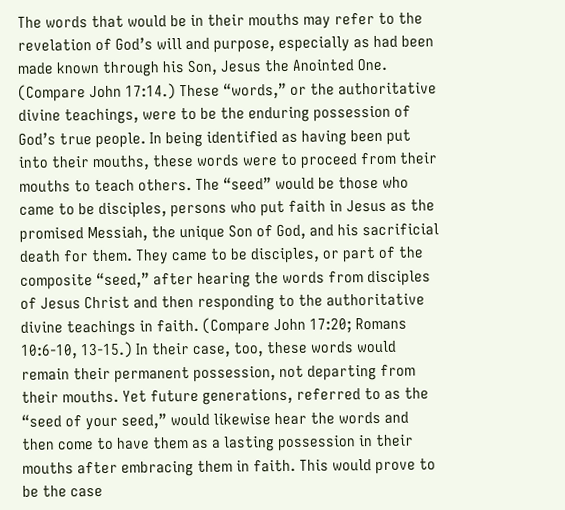The words that would be in their mouths may refer to the revelation of God’s will and purpose, especially as had been made known through his Son, Jesus the Anointed One. (Compare John 17:14.) These “words,” or the authoritative divine teachings, were to be the enduring possession of God’s true people. In being identified as having been put into their mouths, these words were to proceed from their mouths to teach others. The “seed” would be those who came to be disciples, persons who put faith in Jesus as the promised Messiah, the unique Son of God, and his sacrificial death for them. They came to be disciples, or part of the composite “seed,” after hearing the words from disciples of Jesus Christ and then responding to the authoritative divine teachings in faith. (Compare John 17:20; Romans 10:6-10, 13-15.) In their case, too, these words would remain their permanent possession, not departing from their mouths. Yet future generations, referred to as the “seed of your seed,” would likewise hear the words and then come to have them as a lasting possession in their mouths after embracing them in faith. This would prove to be the case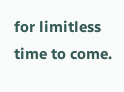for limitless time to come.